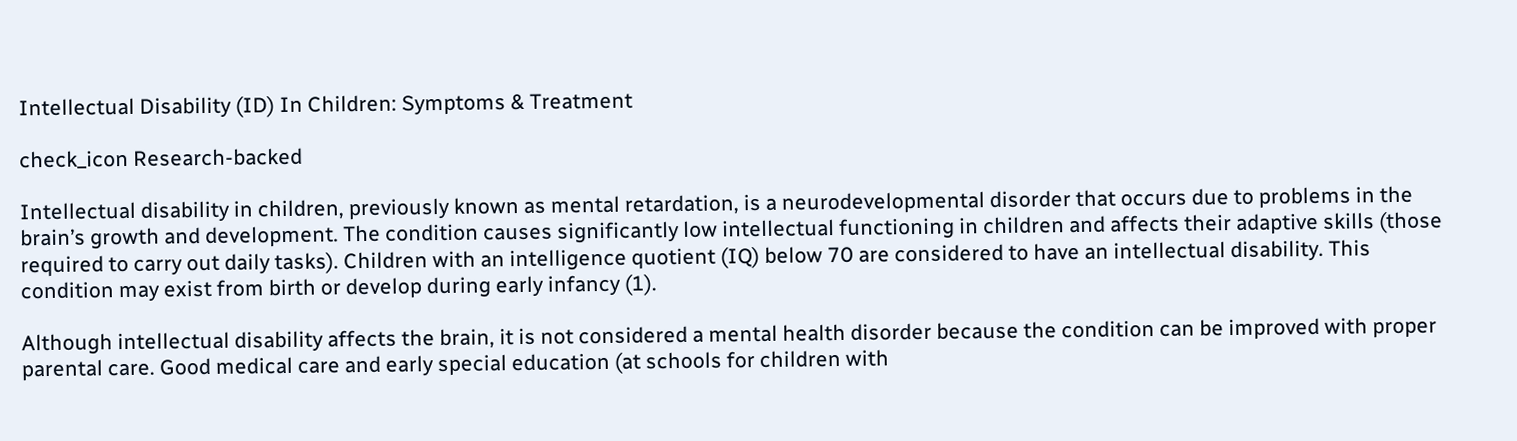Intellectual Disability (ID) In Children: Symptoms & Treatment

check_icon Research-backed

Intellectual disability in children, previously known as mental retardation, is a neurodevelopmental disorder that occurs due to problems in the brain’s growth and development. The condition causes significantly low intellectual functioning in children and affects their adaptive skills (those required to carry out daily tasks). Children with an intelligence quotient (IQ) below 70 are considered to have an intellectual disability. This condition may exist from birth or develop during early infancy (1).

Although intellectual disability affects the brain, it is not considered a mental health disorder because the condition can be improved with proper parental care. Good medical care and early special education (at schools for children with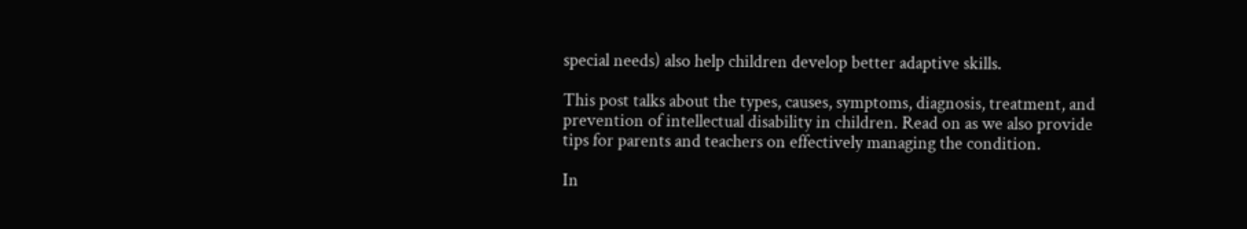special needs) also help children develop better adaptive skills.

This post talks about the types, causes, symptoms, diagnosis, treatment, and prevention of intellectual disability in children. Read on as we also provide tips for parents and teachers on effectively managing the condition.

In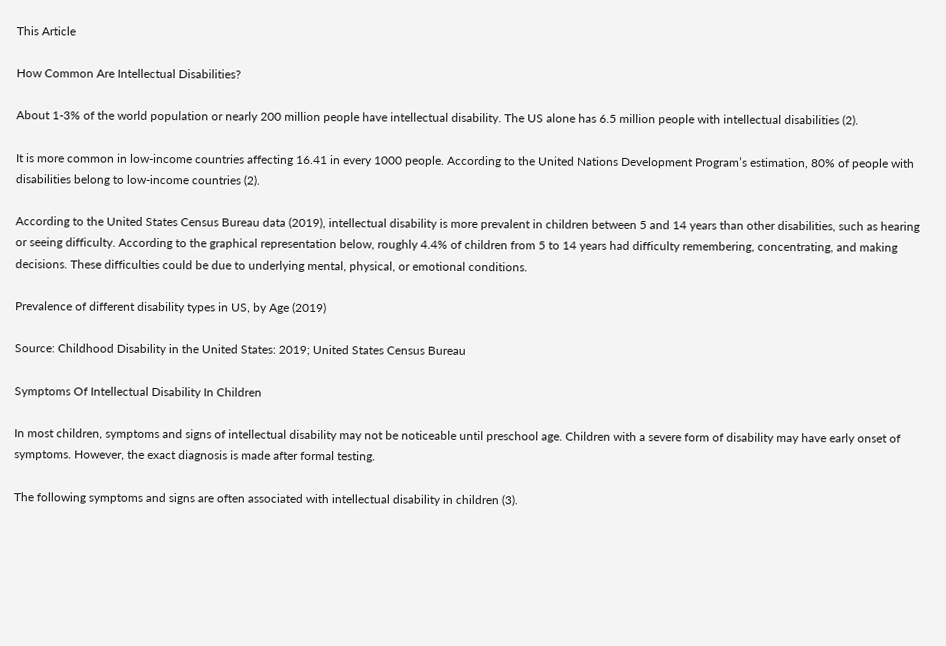This Article

How Common Are Intellectual Disabilities?

About 1-3% of the world population or nearly 200 million people have intellectual disability. The US alone has 6.5 million people with intellectual disabilities (2).

It is more common in low-income countries affecting 16.41 in every 1000 people. According to the United Nations Development Program’s estimation, 80% of people with disabilities belong to low-income countries (2).

According to the United States Census Bureau data (2019), intellectual disability is more prevalent in children between 5 and 14 years than other disabilities, such as hearing or seeing difficulty. According to the graphical representation below, roughly 4.4% of children from 5 to 14 years had difficulty remembering, concentrating, and making decisions. These difficulties could be due to underlying mental, physical, or emotional conditions.

Prevalence of different disability types in US, by Age (2019)

Source: Childhood Disability in the United States: 2019; United States Census Bureau

Symptoms Of Intellectual Disability In Children

In most children, symptoms and signs of intellectual disability may not be noticeable until preschool age. Children with a severe form of disability may have early onset of symptoms. However, the exact diagnosis is made after formal testing.

The following symptoms and signs are often associated with intellectual disability in children (3).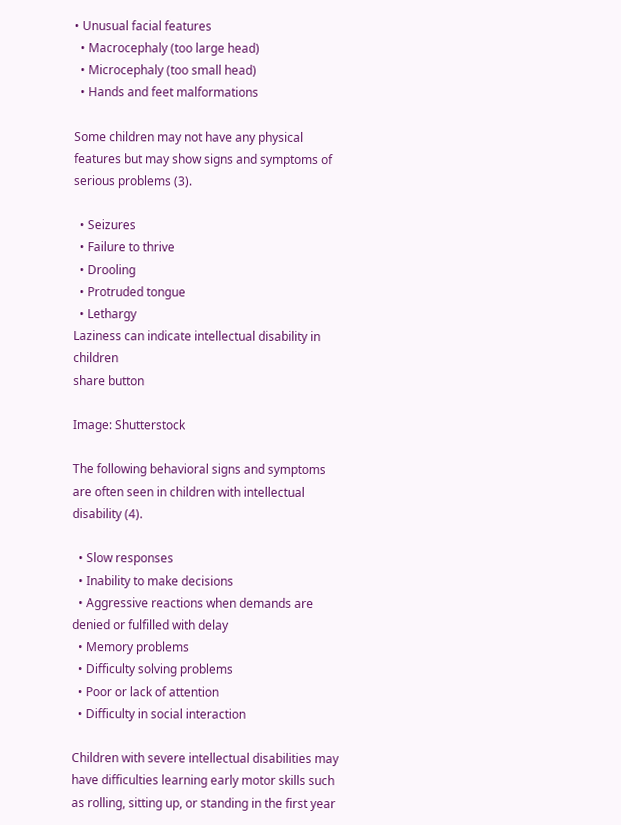• Unusual facial features
  • Macrocephaly (too large head)
  • Microcephaly (too small head)
  • Hands and feet malformations

Some children may not have any physical features but may show signs and symptoms of serious problems (3).

  • Seizures
  • Failure to thrive
  • Drooling
  • Protruded tongue
  • Lethargy
Laziness can indicate intellectual disability in children
share button

Image: Shutterstock

The following behavioral signs and symptoms are often seen in children with intellectual disability (4).

  • Slow responses
  • Inability to make decisions
  • Aggressive reactions when demands are denied or fulfilled with delay
  • Memory problems
  • Difficulty solving problems
  • Poor or lack of attention
  • Difficulty in social interaction

Children with severe intellectual disabilities may have difficulties learning early motor skills such as rolling, sitting up, or standing in the first year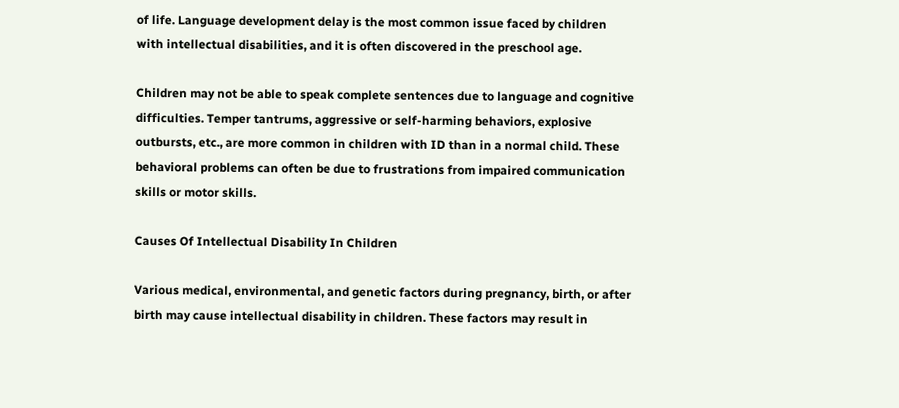of life. Language development delay is the most common issue faced by children with intellectual disabilities, and it is often discovered in the preschool age.

Children may not be able to speak complete sentences due to language and cognitive difficulties. Temper tantrums, aggressive or self-harming behaviors, explosive outbursts, etc., are more common in children with ID than in a normal child. These behavioral problems can often be due to frustrations from impaired communication skills or motor skills.

Causes Of Intellectual Disability In Children

Various medical, environmental, and genetic factors during pregnancy, birth, or after birth may cause intellectual disability in children. These factors may result in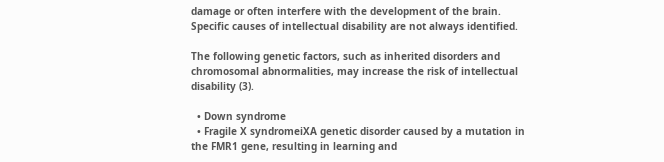damage or often interfere with the development of the brain. Specific causes of intellectual disability are not always identified.

The following genetic factors, such as inherited disorders and chromosomal abnormalities, may increase the risk of intellectual disability (3).

  • Down syndrome
  • Fragile X syndromeiXA genetic disorder caused by a mutation in the FMR1 gene, resulting in learning and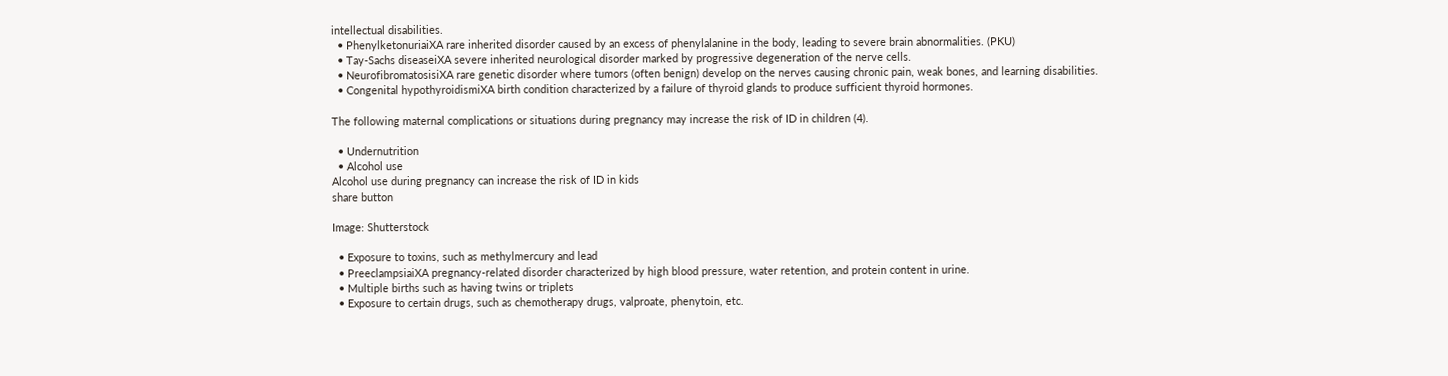intellectual disabilities.
  • PhenylketonuriaiXA rare inherited disorder caused by an excess of phenylalanine in the body, leading to severe brain abnormalities. (PKU)
  • Tay-Sachs diseaseiXA severe inherited neurological disorder marked by progressive degeneration of the nerve cells.
  • NeurofibromatosisiXA rare genetic disorder where tumors (often benign) develop on the nerves causing chronic pain, weak bones, and learning disabilities.
  • Congenital hypothyroidismiXA birth condition characterized by a failure of thyroid glands to produce sufficient thyroid hormones.

The following maternal complications or situations during pregnancy may increase the risk of ID in children (4).

  • Undernutrition
  • Alcohol use
Alcohol use during pregnancy can increase the risk of ID in kids
share button

Image: Shutterstock

  • Exposure to toxins, such as methylmercury and lead
  • PreeclampsiaiXA pregnancy-related disorder characterized by high blood pressure, water retention, and protein content in urine.
  • Multiple births such as having twins or triplets
  • Exposure to certain drugs, such as chemotherapy drugs, valproate, phenytoin, etc.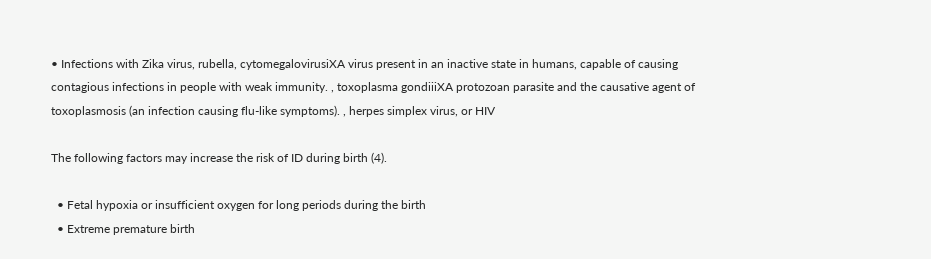• Infections with Zika virus, rubella, cytomegalovirusiXA virus present in an inactive state in humans, capable of causing contagious infections in people with weak immunity. , toxoplasma gondiiiXA protozoan parasite and the causative agent of toxoplasmosis (an infection causing flu-like symptoms). , herpes simplex virus, or HIV

The following factors may increase the risk of ID during birth (4).

  • Fetal hypoxia or insufficient oxygen for long periods during the birth
  • Extreme premature birth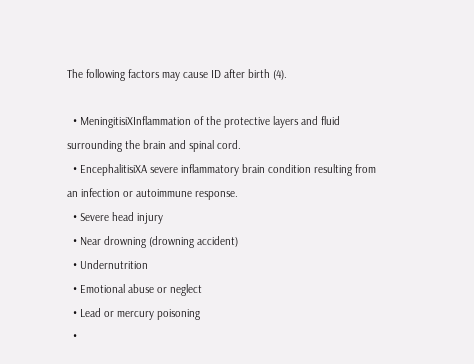The following factors may cause ID after birth (4).

  • MeningitisiXInflammation of the protective layers and fluid surrounding the brain and spinal cord.
  • EncephalitisiXA severe inflammatory brain condition resulting from an infection or autoimmune response.
  • Severe head injury
  • Near drowning (drowning accident)
  • Undernutrition
  • Emotional abuse or neglect
  • Lead or mercury poisoning
  •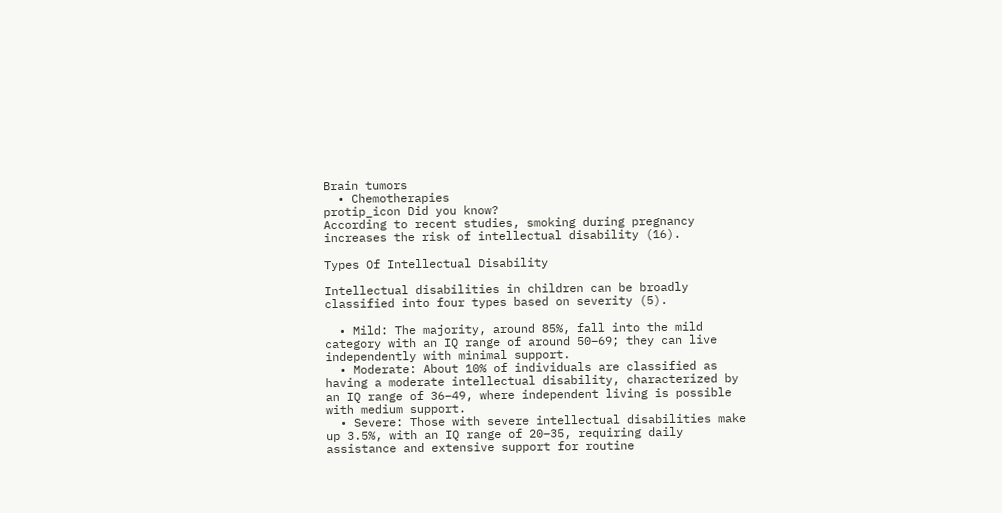Brain tumors
  • Chemotherapies
protip_icon Did you know?
According to recent studies, smoking during pregnancy increases the risk of intellectual disability (16).

Types Of Intellectual Disability

Intellectual disabilities in children can be broadly classified into four types based on severity (5).

  • Mild: The majority, around 85%, fall into the mild category with an IQ range of around 50–69; they can live independently with minimal support.
  • Moderate: About 10% of individuals are classified as having a moderate intellectual disability, characterized by an IQ range of 36–49, where independent living is possible with medium support.
  • Severe: Those with severe intellectual disabilities make up 3.5%, with an IQ range of 20–35, requiring daily assistance and extensive support for routine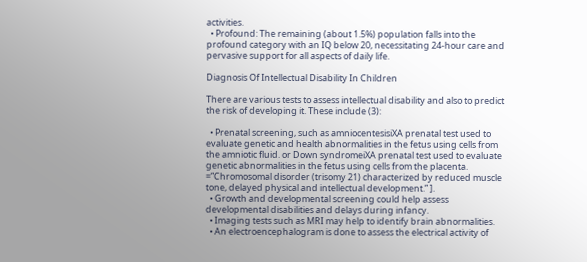activities.
  • Profound: The remaining (about 1.5%) population falls into the profound category with an IQ below 20, necessitating 24-hour care and pervasive support for all aspects of daily life.

Diagnosis Of Intellectual Disability In Children

There are various tests to assess intellectual disability and also to predict the risk of developing it. These include (3):

  • Prenatal screening, such as amniocentesisiXA prenatal test used to evaluate genetic and health abnormalities in the fetus using cells from the amniotic fluid. or Down syndromeiXA prenatal test used to evaluate genetic abnormalities in the fetus using cells from the placenta. =”Chromosomal disorder (trisomy 21) characterized by reduced muscle tone, delayed physical and intellectual development.” ].
  • Growth and developmental screening could help assess developmental disabilities and delays during infancy.
  • Imaging tests such as MRI may help to identify brain abnormalities.
  • An electroencephalogram is done to assess the electrical activity of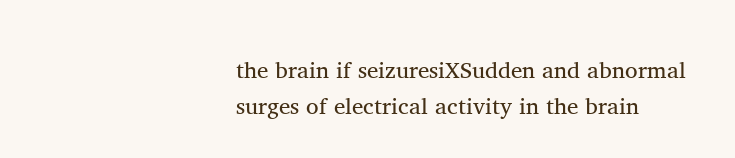the brain if seizuresiXSudden and abnormal surges of electrical activity in the brain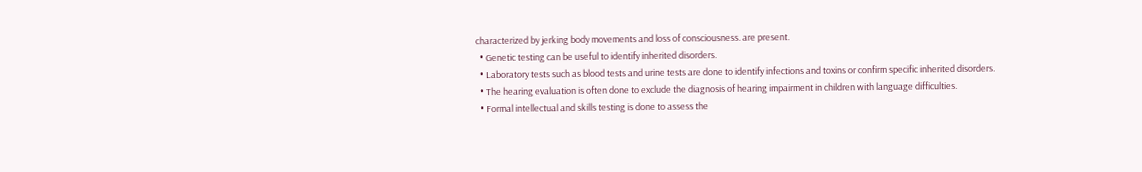characterized by jerking body movements and loss of consciousness. are present.
  • Genetic testing can be useful to identify inherited disorders.
  • Laboratory tests such as blood tests and urine tests are done to identify infections and toxins or confirm specific inherited disorders.
  • The hearing evaluation is often done to exclude the diagnosis of hearing impairment in children with language difficulties.
  • Formal intellectual and skills testing is done to assess the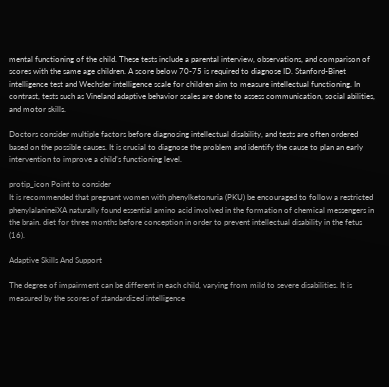mental functioning of the child. These tests include a parental interview, observations, and comparison of scores with the same age children. A score below 70-75 is required to diagnose ID. Stanford-Binet intelligence test and Wechsler intelligence scale for children aim to measure intellectual functioning. In contrast, tests such as Vineland adaptive behavior scales are done to assess communication, social abilities, and motor skills.

Doctors consider multiple factors before diagnosing intellectual disability, and tests are often ordered based on the possible causes. It is crucial to diagnose the problem and identify the cause to plan an early intervention to improve a child’s functioning level.

protip_icon Point to consider
It is recommended that pregnant women with phenylketonuria (PKU) be encouraged to follow a restricted phenylalanineiXA naturally found essential amino acid involved in the formation of chemical messengers in the brain. diet for three months before conception in order to prevent intellectual disability in the fetus (16).

Adaptive Skills And Support

The degree of impairment can be different in each child, varying from mild to severe disabilities. It is measured by the scores of standardized intelligence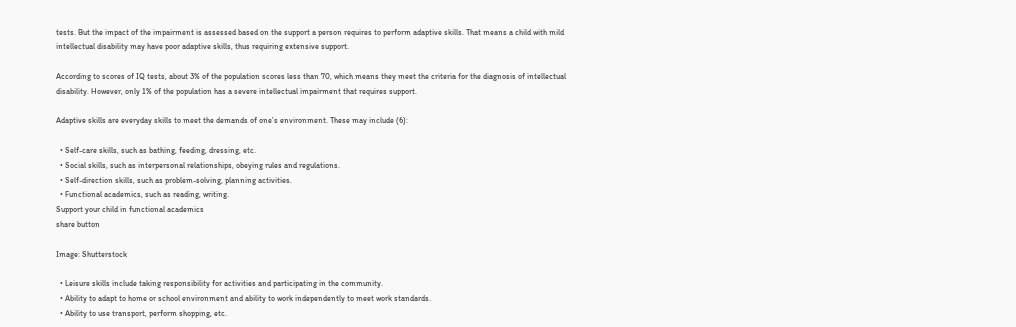tests. But the impact of the impairment is assessed based on the support a person requires to perform adaptive skills. That means a child with mild intellectual disability may have poor adaptive skills, thus requiring extensive support.

According to scores of IQ tests, about 3% of the population scores less than 70, which means they meet the criteria for the diagnosis of intellectual disability. However, only 1% of the population has a severe intellectual impairment that requires support.

Adaptive skills are everyday skills to meet the demands of one’s environment. These may include (6):

  • Self-care skills, such as bathing, feeding, dressing, etc.
  • Social skills, such as interpersonal relationships, obeying rules and regulations.
  • Self-direction skills, such as problem-solving, planning activities.
  • Functional academics, such as reading, writing.
Support your child in functional academics
share button

Image: Shutterstock

  • Leisure skills include taking responsibility for activities and participating in the community.
  • Ability to adapt to home or school environment and ability to work independently to meet work standards.
  • Ability to use transport, perform shopping, etc.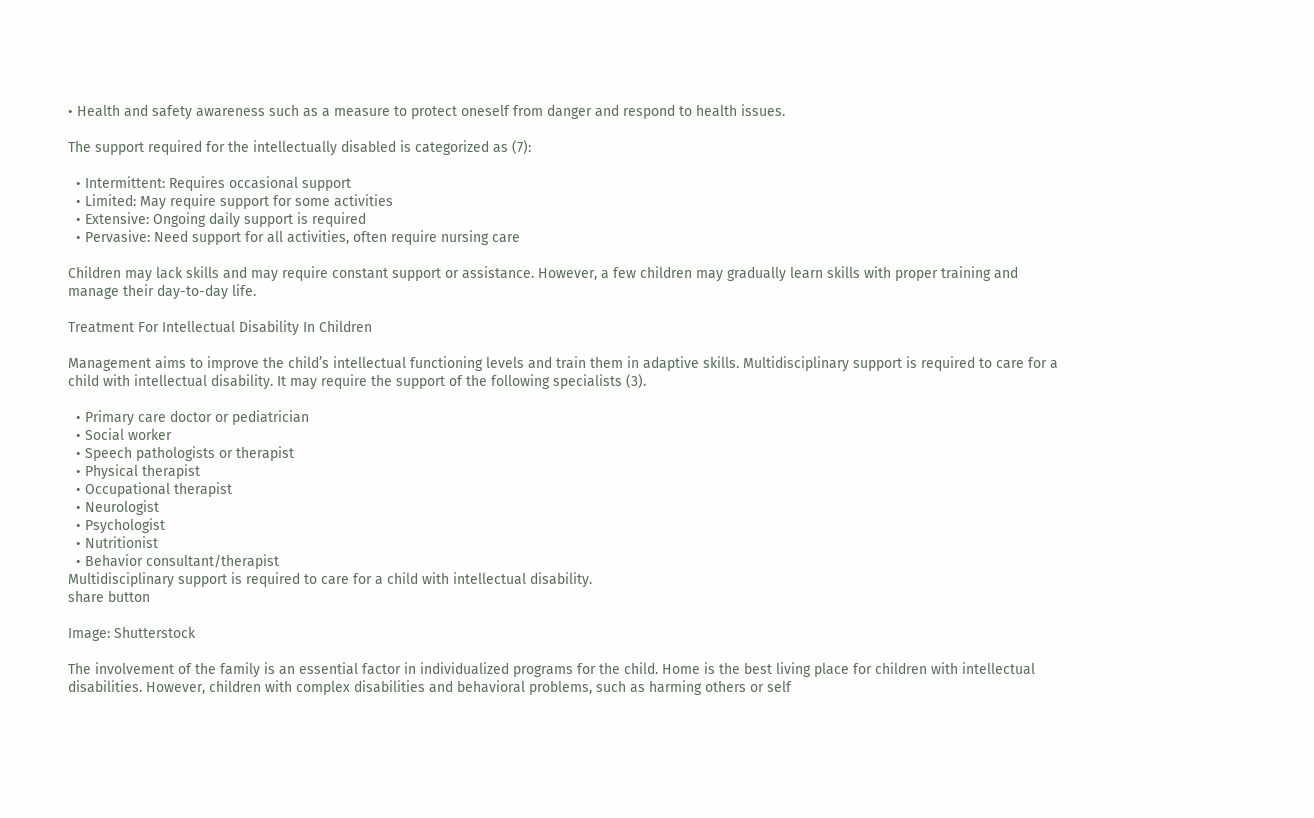• Health and safety awareness such as a measure to protect oneself from danger and respond to health issues.

The support required for the intellectually disabled is categorized as (7):

  • Intermittent: Requires occasional support
  • Limited: May require support for some activities
  • Extensive: Ongoing daily support is required
  • Pervasive: Need support for all activities, often require nursing care

Children may lack skills and may require constant support or assistance. However, a few children may gradually learn skills with proper training and manage their day-to-day life.

Treatment For Intellectual Disability In Children

Management aims to improve the child’s intellectual functioning levels and train them in adaptive skills. Multidisciplinary support is required to care for a child with intellectual disability. It may require the support of the following specialists (3).

  • Primary care doctor or pediatrician
  • Social worker
  • Speech pathologists or therapist
  • Physical therapist
  • Occupational therapist
  • Neurologist
  • Psychologist
  • Nutritionist
  • Behavior consultant/therapist
Multidisciplinary support is required to care for a child with intellectual disability.
share button

Image: Shutterstock

The involvement of the family is an essential factor in individualized programs for the child. Home is the best living place for children with intellectual disabilities. However, children with complex disabilities and behavioral problems, such as harming others or self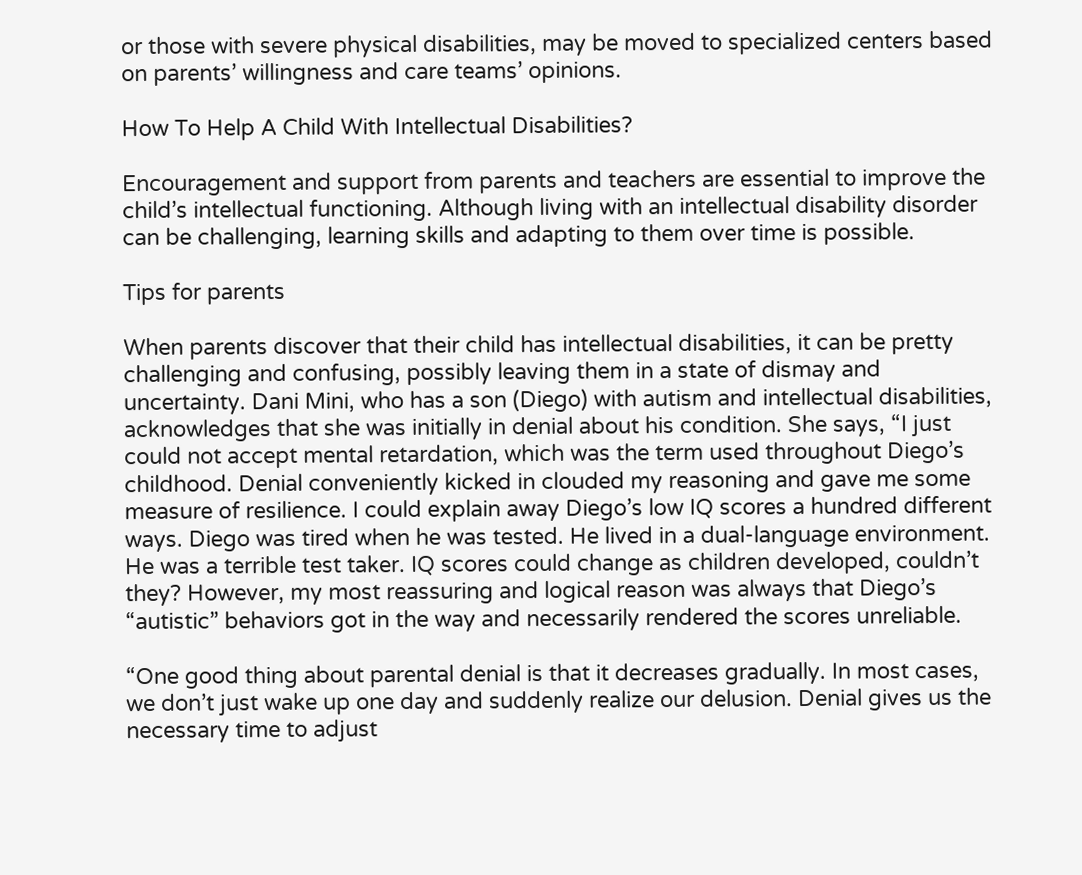or those with severe physical disabilities, may be moved to specialized centers based on parents’ willingness and care teams’ opinions.

How To Help A Child With Intellectual Disabilities?

Encouragement and support from parents and teachers are essential to improve the child’s intellectual functioning. Although living with an intellectual disability disorder can be challenging, learning skills and adapting to them over time is possible.

Tips for parents

When parents discover that their child has intellectual disabilities, it can be pretty challenging and confusing, possibly leaving them in a state of dismay and uncertainty. Dani Mini, who has a son (Diego) with autism and intellectual disabilities, acknowledges that she was initially in denial about his condition. She says, “I just could not accept mental retardation, which was the term used throughout Diego’s childhood. Denial conveniently kicked in clouded my reasoning and gave me some measure of resilience. I could explain away Diego’s low IQ scores a hundred different ways. Diego was tired when he was tested. He lived in a dual-language environment. He was a terrible test taker. IQ scores could change as children developed, couldn’t they? However, my most reassuring and logical reason was always that Diego’s “autistic” behaviors got in the way and necessarily rendered the scores unreliable.

“One good thing about parental denial is that it decreases gradually. In most cases, we don’t just wake up one day and suddenly realize our delusion. Denial gives us the necessary time to adjust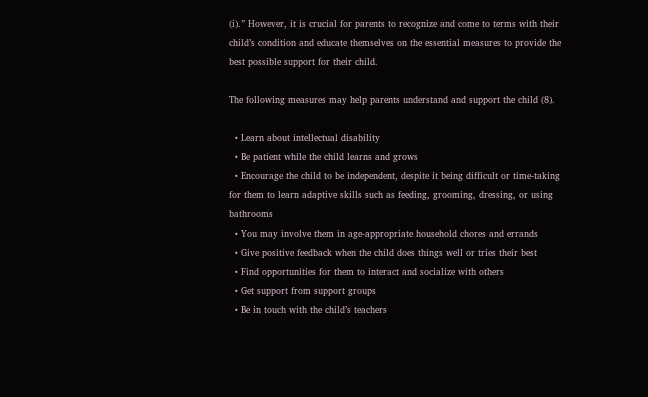(i).” However, it is crucial for parents to recognize and come to terms with their child’s condition and educate themselves on the essential measures to provide the best possible support for their child.

The following measures may help parents understand and support the child (8).

  • Learn about intellectual disability
  • Be patient while the child learns and grows
  • Encourage the child to be independent, despite it being difficult or time-taking for them to learn adaptive skills such as feeding, grooming, dressing, or using bathrooms
  • You may involve them in age-appropriate household chores and errands
  • Give positive feedback when the child does things well or tries their best
  • Find opportunities for them to interact and socialize with others
  • Get support from support groups
  • Be in touch with the child’s teachers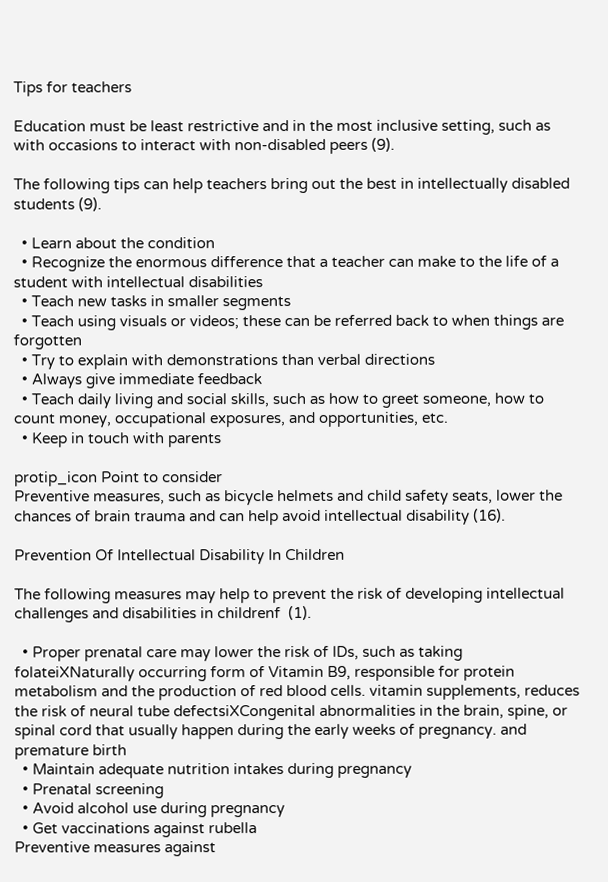Tips for teachers

Education must be least restrictive and in the most inclusive setting, such as with occasions to interact with non-disabled peers (9).

The following tips can help teachers bring out the best in intellectually disabled students (9).

  • Learn about the condition
  • Recognize the enormous difference that a teacher can make to the life of a student with intellectual disabilities
  • Teach new tasks in smaller segments
  • Teach using visuals or videos; these can be referred back to when things are forgotten
  • Try to explain with demonstrations than verbal directions
  • Always give immediate feedback
  • Teach daily living and social skills, such as how to greet someone, how to count money, occupational exposures, and opportunities, etc.
  • Keep in touch with parents

protip_icon Point to consider
Preventive measures, such as bicycle helmets and child safety seats, lower the chances of brain trauma and can help avoid intellectual disability (16).

Prevention Of Intellectual Disability In Children

The following measures may help to prevent the risk of developing intellectual challenges and disabilities in childrenf  (1).

  • Proper prenatal care may lower the risk of IDs, such as taking folateiXNaturally occurring form of Vitamin B9, responsible for protein metabolism and the production of red blood cells. vitamin supplements, reduces the risk of neural tube defectsiXCongenital abnormalities in the brain, spine, or spinal cord that usually happen during the early weeks of pregnancy. and premature birth
  • Maintain adequate nutrition intakes during pregnancy
  • Prenatal screening
  • Avoid alcohol use during pregnancy
  • Get vaccinations against rubella
Preventive measures against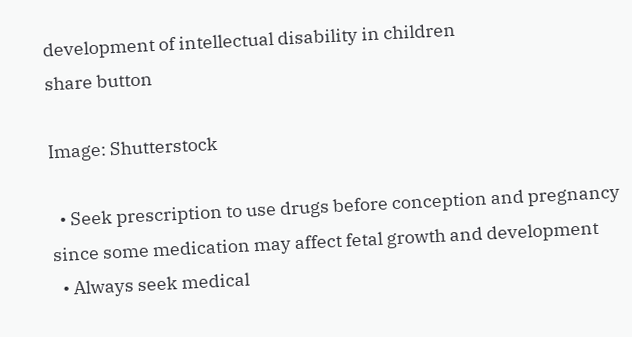development of intellectual disability in children
share button

Image: Shutterstock

  • Seek prescription to use drugs before conception and pregnancy since some medication may affect fetal growth and development
  • Always seek medical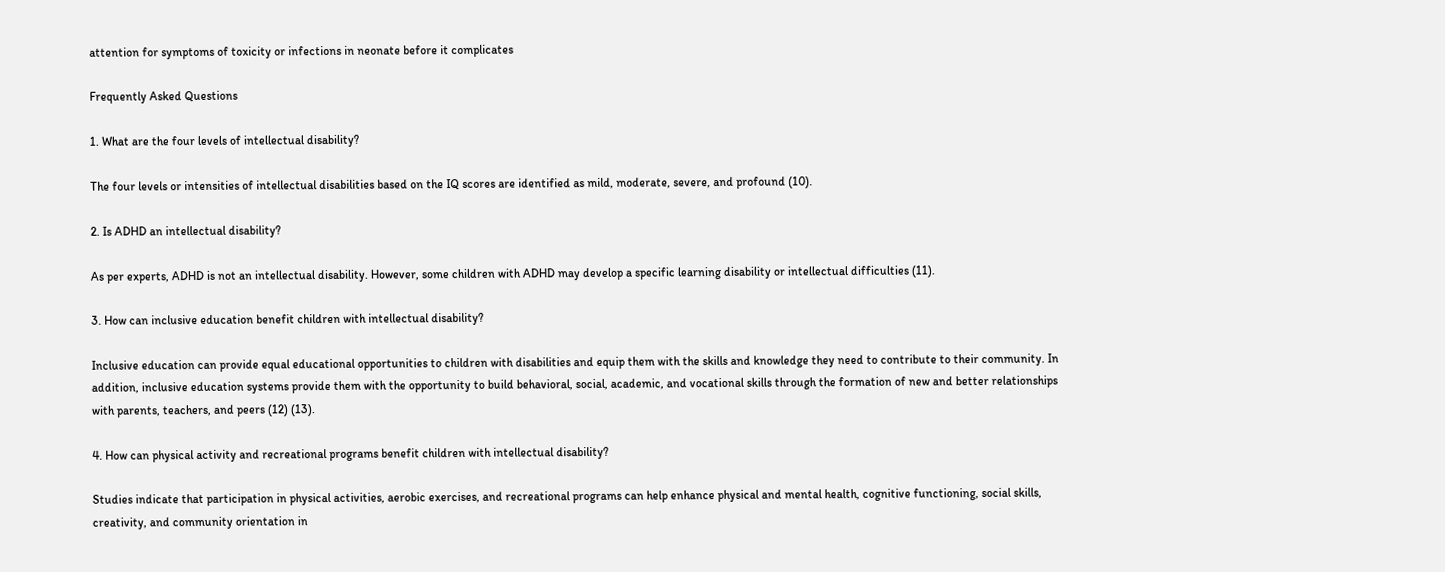attention for symptoms of toxicity or infections in neonate before it complicates

Frequently Asked Questions

1. What are the four levels of intellectual disability?

The four levels or intensities of intellectual disabilities based on the IQ scores are identified as mild, moderate, severe, and profound (10).

2. Is ADHD an intellectual disability?

As per experts, ADHD is not an intellectual disability. However, some children with ADHD may develop a specific learning disability or intellectual difficulties (11).

3. How can inclusive education benefit children with intellectual disability?

Inclusive education can provide equal educational opportunities to children with disabilities and equip them with the skills and knowledge they need to contribute to their community. In addition, inclusive education systems provide them with the opportunity to build behavioral, social, academic, and vocational skills through the formation of new and better relationships with parents, teachers, and peers (12) (13).

4. How can physical activity and recreational programs benefit children with intellectual disability?

Studies indicate that participation in physical activities, aerobic exercises, and recreational programs can help enhance physical and mental health, cognitive functioning, social skills, creativity, and community orientation in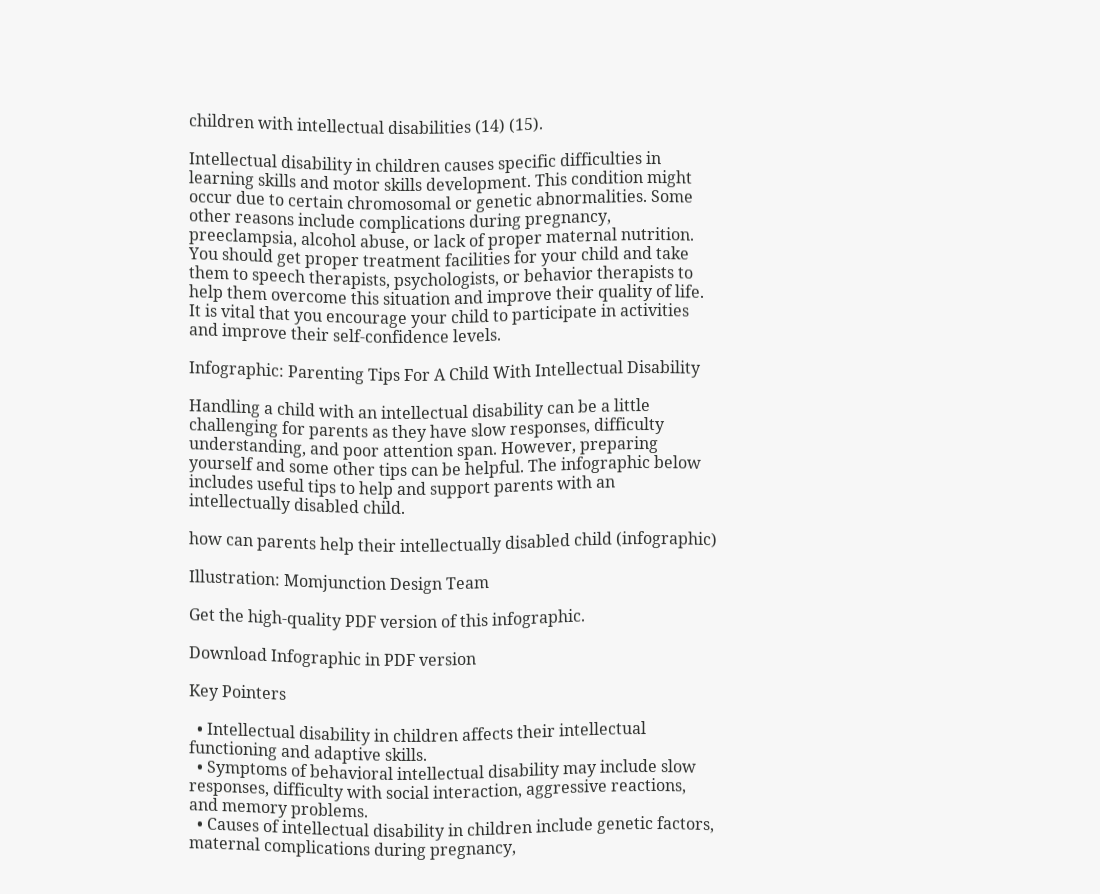children with intellectual disabilities (14) (15).

Intellectual disability in children causes specific difficulties in learning skills and motor skills development. This condition might occur due to certain chromosomal or genetic abnormalities. Some other reasons include complications during pregnancy, preeclampsia, alcohol abuse, or lack of proper maternal nutrition. You should get proper treatment facilities for your child and take them to speech therapists, psychologists, or behavior therapists to help them overcome this situation and improve their quality of life. It is vital that you encourage your child to participate in activities and improve their self-confidence levels.

Infographic: Parenting Tips For A Child With Intellectual Disability

Handling a child with an intellectual disability can be a little challenging for parents as they have slow responses, difficulty understanding, and poor attention span. However, preparing yourself and some other tips can be helpful. The infographic below includes useful tips to help and support parents with an intellectually disabled child.

how can parents help their intellectually disabled child (infographic)

Illustration: Momjunction Design Team

Get the high-quality PDF version of this infographic.

Download Infographic in PDF version

Key Pointers

  • Intellectual disability in children affects their intellectual functioning and adaptive skills.
  • Symptoms of behavioral intellectual disability may include slow responses, difficulty with social interaction, aggressive reactions, and memory problems.
  • Causes of intellectual disability in children include genetic factors, maternal complications during pregnancy,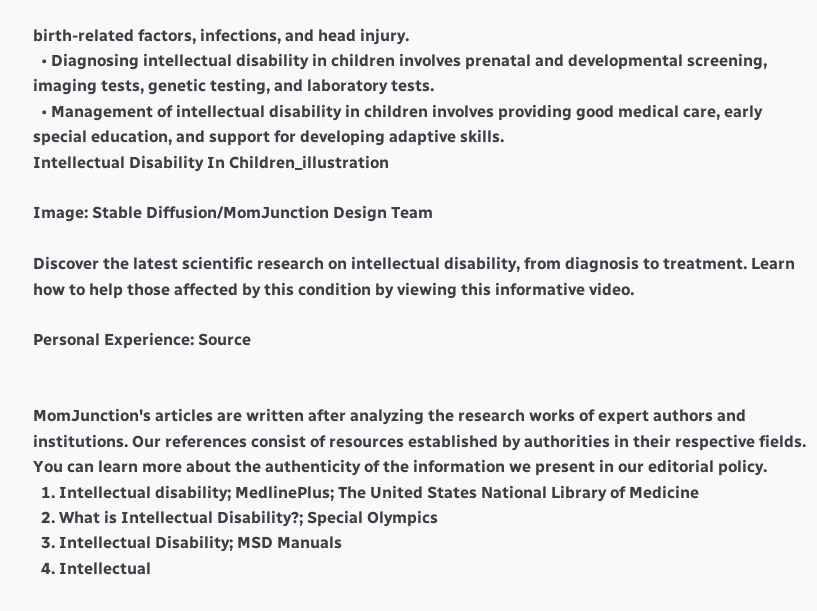birth-related factors, infections, and head injury.
  • Diagnosing intellectual disability in children involves prenatal and developmental screening, imaging tests, genetic testing, and laboratory tests.
  • Management of intellectual disability in children involves providing good medical care, early special education, and support for developing adaptive skills.
Intellectual Disability In Children_illustration

Image: Stable Diffusion/MomJunction Design Team

Discover the latest scientific research on intellectual disability, from diagnosis to treatment. Learn how to help those affected by this condition by viewing this informative video.

Personal Experience: Source


MomJunction's articles are written after analyzing the research works of expert authors and institutions. Our references consist of resources established by authorities in their respective fields. You can learn more about the authenticity of the information we present in our editorial policy.
  1. Intellectual disability; MedlinePlus; The United States National Library of Medicine
  2. What is Intellectual Disability?; Special Olympics
  3. Intellectual Disability; MSD Manuals
  4. Intellectual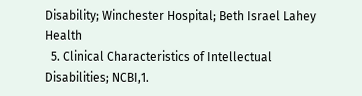Disability; Winchester Hospital; Beth Israel Lahey Health
  5. Clinical Characteristics of Intellectual Disabilities; NCBI,1.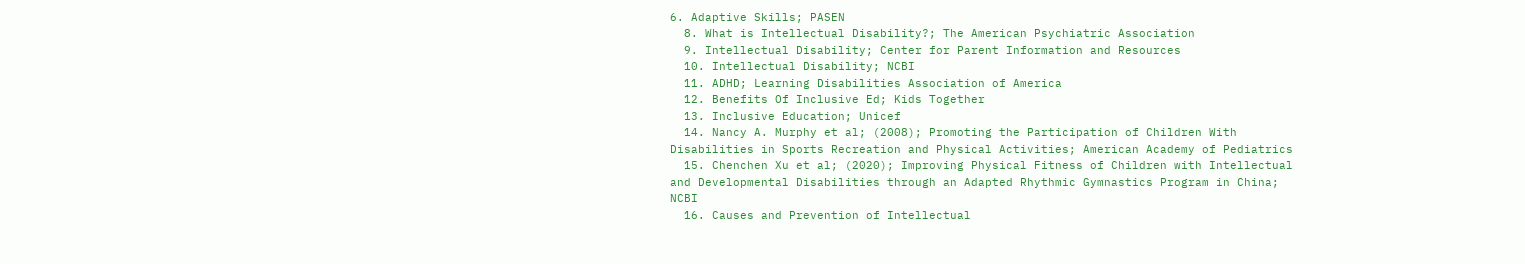6. Adaptive Skills; PASEN
  8. What is Intellectual Disability?; The American Psychiatric Association
  9. Intellectual Disability; Center for Parent Information and Resources
  10. Intellectual Disability; NCBI
  11. ADHD; Learning Disabilities Association of America
  12. Benefits Of Inclusive Ed; Kids Together
  13. Inclusive Education; Unicef
  14. Nancy A. Murphy et al; (2008); Promoting the Participation of Children With Disabilities in Sports Recreation and Physical Activities; American Academy of Pediatrics
  15. Chenchen Xu et al; (2020); Improving Physical Fitness of Children with Intellectual and Developmental Disabilities through an Adapted Rhythmic Gymnastics Program in China; NCBI
  16. Causes and Prevention of Intellectual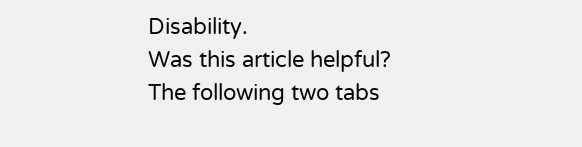Disability.
Was this article helpful?
The following two tabs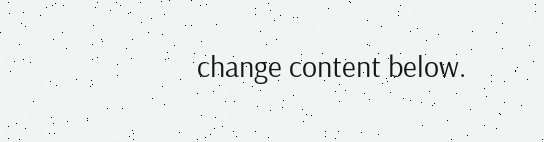change content below.